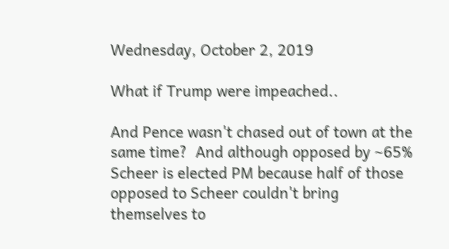Wednesday, October 2, 2019

What if Trump were impeached..

And Pence wasn't chased out of town at the same time?  And although opposed by ~65% Scheer is elected PM because half of those opposed to Scheer couldn't bring themselves to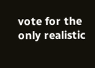vote for the only realistic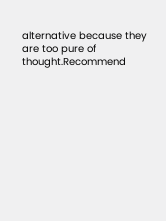alternative because they are too pure of thought.Recommend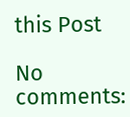this Post

No comments: